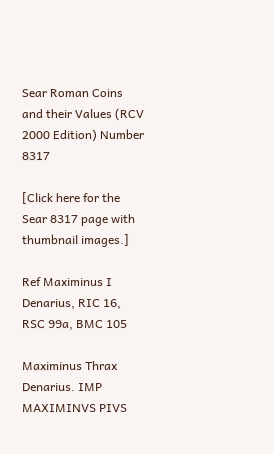Sear Roman Coins and their Values (RCV 2000 Edition) Number 8317

[Click here for the Sear 8317 page with thumbnail images.]

Ref Maximinus I Denarius, RIC 16, RSC 99a, BMC 105

Maximinus Thrax Denarius. IMP MAXIMINVS PIVS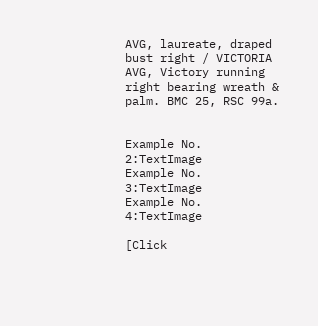AVG, laureate, draped bust right / VICTORIA AVG, Victory running right bearing wreath & palm. BMC 25, RSC 99a.


Example No. 2:TextImage
Example No. 3:TextImage
Example No. 4:TextImage

[Click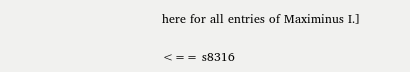here for all entries of Maximinus I.]

<== s8316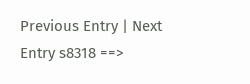Previous Entry | Next Entry s8318 ==>